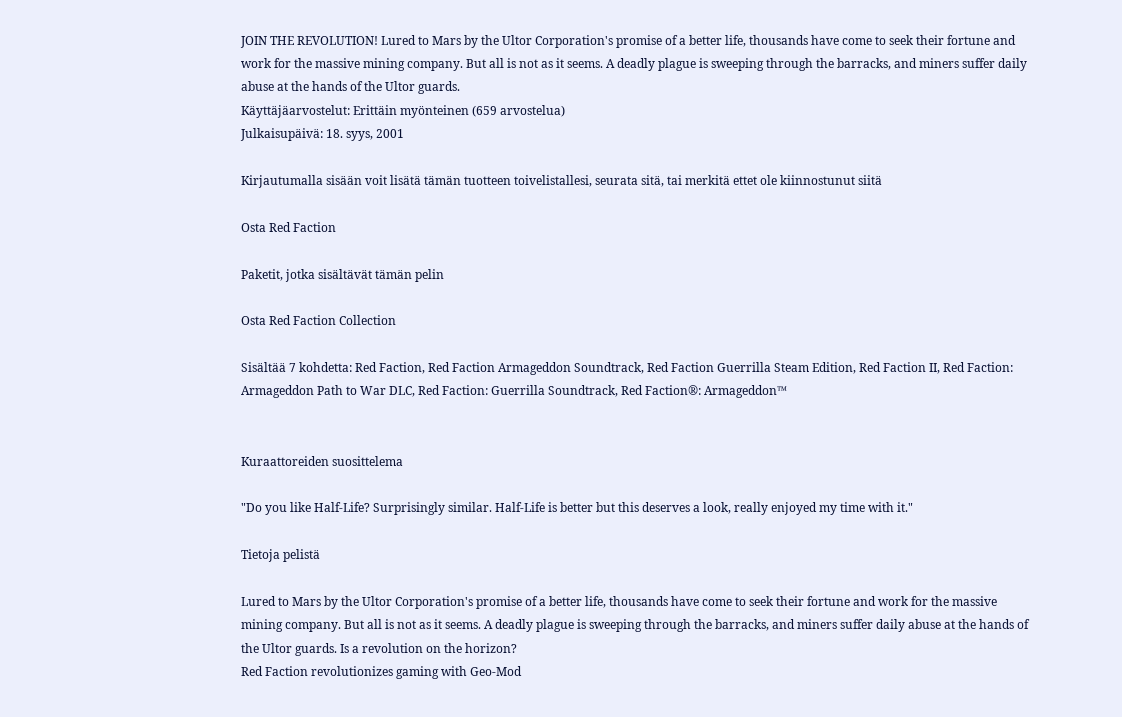JOIN THE REVOLUTION! Lured to Mars by the Ultor Corporation's promise of a better life, thousands have come to seek their fortune and work for the massive mining company. But all is not as it seems. A deadly plague is sweeping through the barracks, and miners suffer daily abuse at the hands of the Ultor guards.
Käyttäjäarvostelut: Erittäin myönteinen (659 arvostelua)
Julkaisupäivä: 18. syys, 2001

Kirjautumalla sisään voit lisätä tämän tuotteen toivelistallesi, seurata sitä, tai merkitä ettet ole kiinnostunut siitä

Osta Red Faction

Paketit, jotka sisältävät tämän pelin

Osta Red Faction Collection

Sisältää 7 kohdetta: Red Faction, Red Faction Armageddon Soundtrack, Red Faction Guerrilla Steam Edition, Red Faction II, Red Faction: Armageddon Path to War DLC, Red Faction: Guerrilla Soundtrack, Red Faction®: Armageddon™


Kuraattoreiden suosittelema

"Do you like Half-Life? Surprisingly similar. Half-Life is better but this deserves a look, really enjoyed my time with it."

Tietoja pelistä

Lured to Mars by the Ultor Corporation's promise of a better life, thousands have come to seek their fortune and work for the massive mining company. But all is not as it seems. A deadly plague is sweeping through the barracks, and miners suffer daily abuse at the hands of the Ultor guards. Is a revolution on the horizon?
Red Faction revolutionizes gaming with Geo-Mod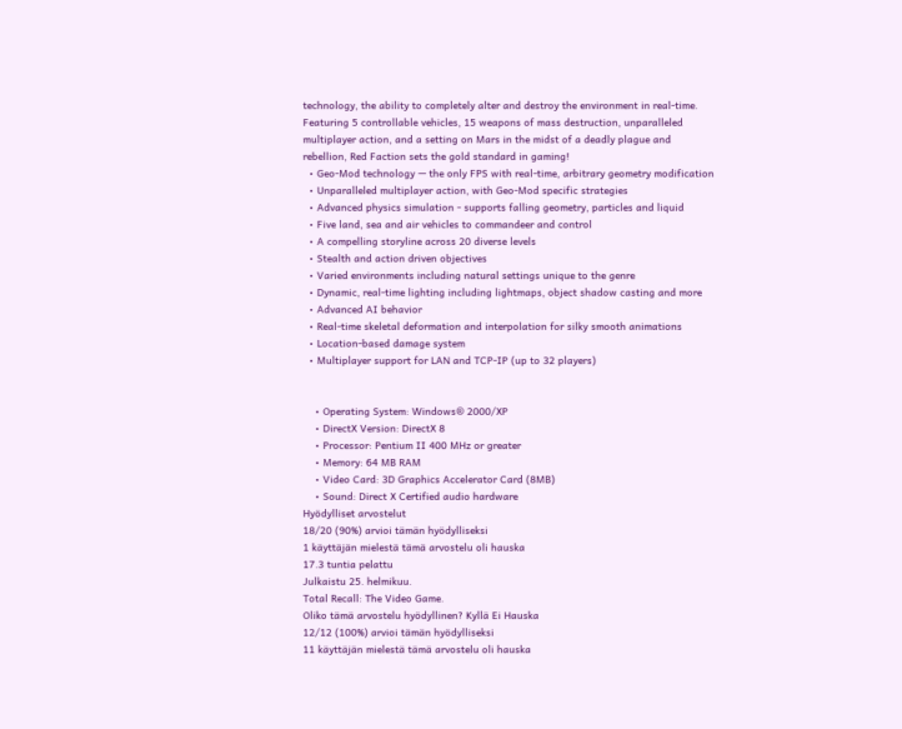technology, the ability to completely alter and destroy the environment in real-time. Featuring 5 controllable vehicles, 15 weapons of mass destruction, unparalleled multiplayer action, and a setting on Mars in the midst of a deadly plague and rebellion, Red Faction sets the gold standard in gaming!
  • Geo-Mod technology — the only FPS with real-time, arbitrary geometry modification
  • Unparalleled multiplayer action, with Geo-Mod specific strategies
  • Advanced physics simulation - supports falling geometry, particles and liquid
  • Five land, sea and air vehicles to commandeer and control
  • A compelling storyline across 20 diverse levels
  • Stealth and action driven objectives
  • Varied environments including natural settings unique to the genre
  • Dynamic, real-time lighting including lightmaps, object shadow casting and more
  • Advanced AI behavior
  • Real-time skeletal deformation and interpolation for silky smooth animations
  • Location-based damage system
  • Multiplayer support for LAN and TCP-IP (up to 32 players)


    • Operating System: Windows® 2000/XP
    • DirectX Version: DirectX 8
    • Processor: Pentium II 400 MHz or greater
    • Memory: 64 MB RAM
    • Video Card: 3D Graphics Accelerator Card (8MB)
    • Sound: Direct X Certified audio hardware
Hyödylliset arvostelut
18/20 (90%) arvioi tämän hyödylliseksi
1 käyttäjän mielestä tämä arvostelu oli hauska
17.3 tuntia pelattu
Julkaistu 25. helmikuu.
Total Recall: The Video Game.
Oliko tämä arvostelu hyödyllinen? Kyllä Ei Hauska
12/12 (100%) arvioi tämän hyödylliseksi
11 käyttäjän mielestä tämä arvostelu oli hauska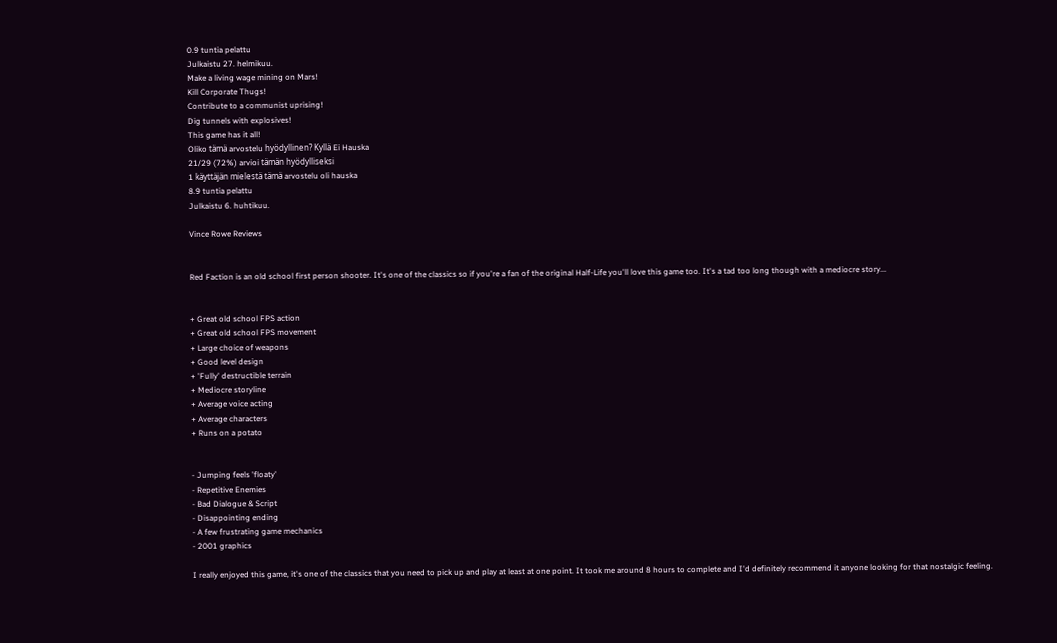0.9 tuntia pelattu
Julkaistu 27. helmikuu.
Make a living wage mining on Mars!
Kill Corporate Thugs!
Contribute to a communist uprising!
Dig tunnels with explosives!
This game has it all!
Oliko tämä arvostelu hyödyllinen? Kyllä Ei Hauska
21/29 (72%) arvioi tämän hyödylliseksi
1 käyttäjän mielestä tämä arvostelu oli hauska
8.9 tuntia pelattu
Julkaistu 6. huhtikuu.

Vince Rowe Reviews


Red Faction is an old school first person shooter. It's one of the classics so if you're a fan of the original Half-Life you'll love this game too. It's a tad too long though with a mediocre story...


+ Great old school FPS action
+ Great old school FPS movement
+ Large choice of weapons
+ Good level design
+ 'Fully' destructible terrain
+ Mediocre storyline
+ Average voice acting
+ Average characters
+ Runs on a potato


- Jumping feels 'floaty'
- Repetitive Enemies
- Bad Dialogue & Script
- Disappointing ending
- A few frustrating game mechanics
- 2001 graphics

I really enjoyed this game, it's one of the classics that you need to pick up and play at least at one point. It took me around 8 hours to complete and I'd definitely recommend it anyone looking for that nostalgic feeling.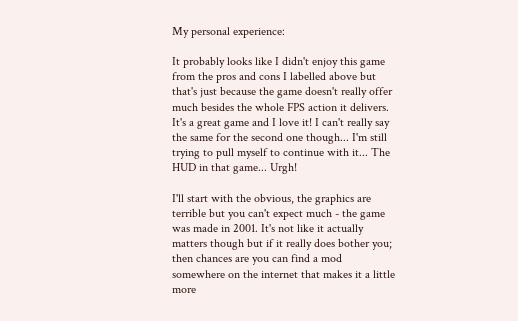My personal experience:

It probably looks like I didn't enjoy this game from the pros and cons I labelled above but that's just because the game doesn't really offer much besides the whole FPS action it delivers. It's a great game and I love it! I can't really say the same for the second one though... I'm still trying to pull myself to continue with it... The HUD in that game... Urgh!

I'll start with the obvious, the graphics are terrible but you can't expect much - the game was made in 2001. It's not like it actually matters though but if it really does bother you; then chances are you can find a mod somewhere on the internet that makes it a little more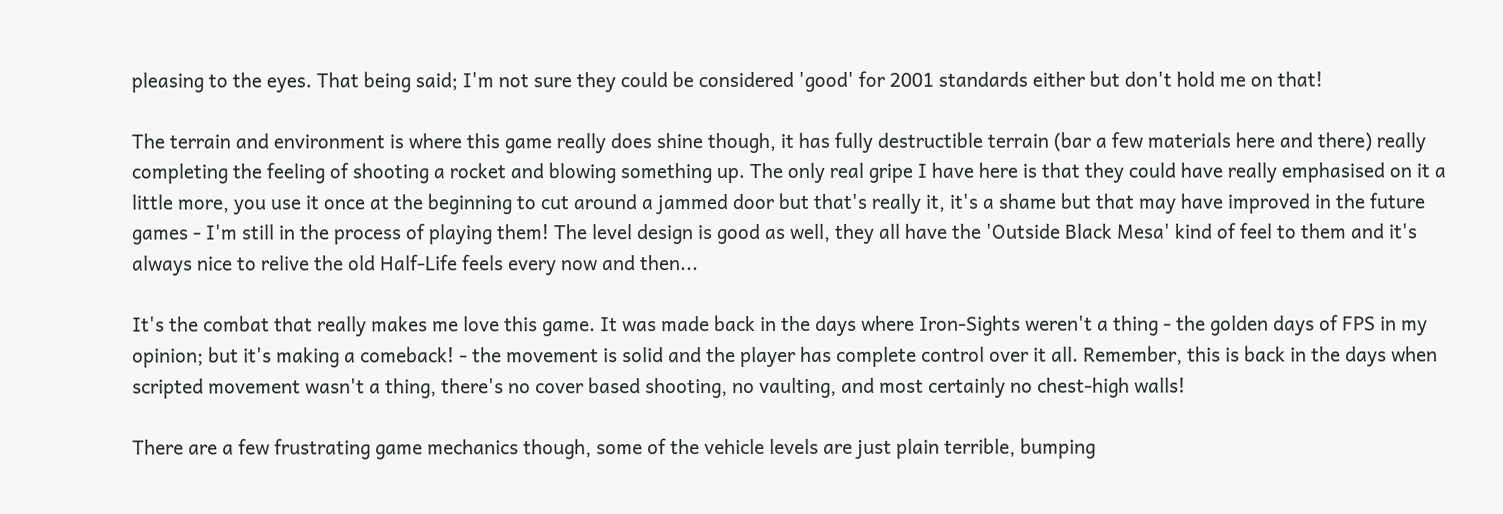pleasing to the eyes. That being said; I'm not sure they could be considered 'good' for 2001 standards either but don't hold me on that!

The terrain and environment is where this game really does shine though, it has fully destructible terrain (bar a few materials here and there) really completing the feeling of shooting a rocket and blowing something up. The only real gripe I have here is that they could have really emphasised on it a little more, you use it once at the beginning to cut around a jammed door but that's really it, it's a shame but that may have improved in the future games - I'm still in the process of playing them! The level design is good as well, they all have the 'Outside Black Mesa' kind of feel to them and it's always nice to relive the old Half-Life feels every now and then...

It's the combat that really makes me love this game. It was made back in the days where Iron-Sights weren't a thing - the golden days of FPS in my opinion; but it's making a comeback! - the movement is solid and the player has complete control over it all. Remember, this is back in the days when scripted movement wasn't a thing, there's no cover based shooting, no vaulting, and most certainly no chest-high walls!

There are a few frustrating game mechanics though, some of the vehicle levels are just plain terrible, bumping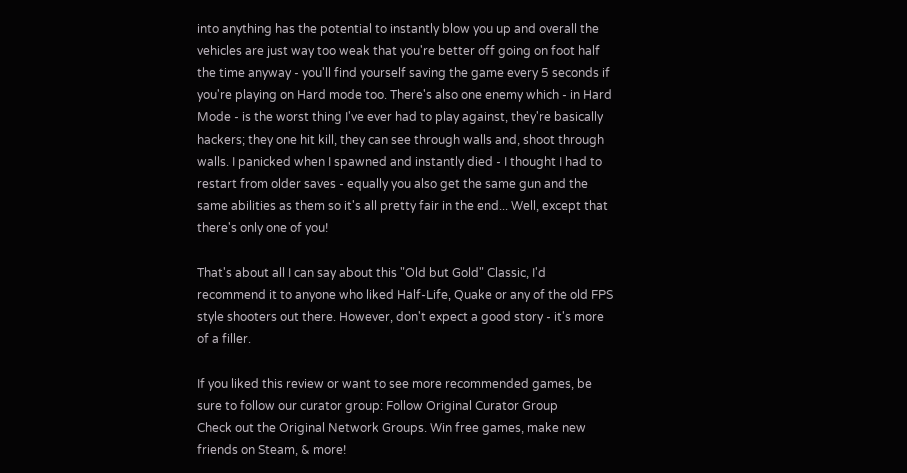into anything has the potential to instantly blow you up and overall the vehicles are just way too weak that you're better off going on foot half the time anyway - you'll find yourself saving the game every 5 seconds if you're playing on Hard mode too. There's also one enemy which - in Hard Mode - is the worst thing I've ever had to play against, they're basically hackers; they one hit kill, they can see through walls and, shoot through walls. I panicked when I spawned and instantly died - I thought I had to restart from older saves - equally you also get the same gun and the same abilities as them so it's all pretty fair in the end... Well, except that there's only one of you!

That's about all I can say about this "Old but Gold" Classic, I'd recommend it to anyone who liked Half-Life, Quake or any of the old FPS style shooters out there. However, don't expect a good story - it's more of a filler.

If you liked this review or want to see more recommended games, be sure to follow our curator group: Follow Original Curator Group
Check out the Original Network Groups. Win free games, make new friends on Steam, & more!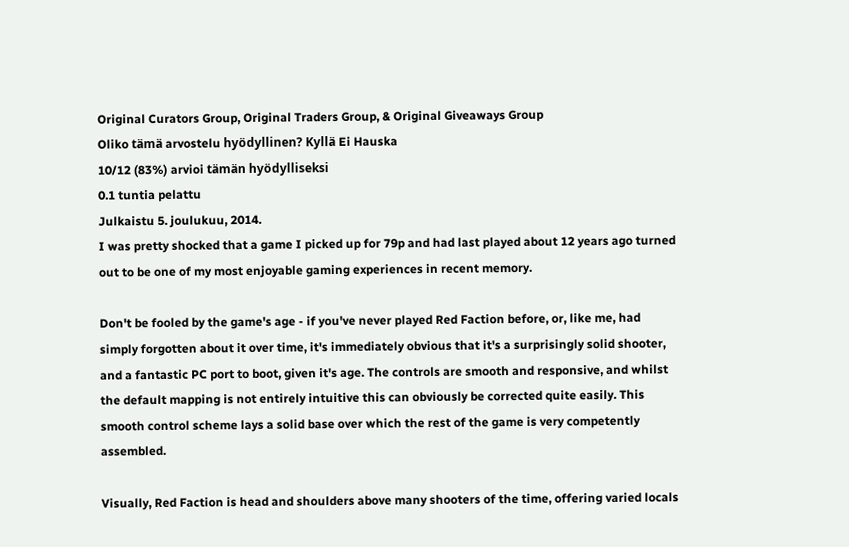Original Curators Group, Original Traders Group, & Original Giveaways Group
Oliko tämä arvostelu hyödyllinen? Kyllä Ei Hauska
10/12 (83%) arvioi tämän hyödylliseksi
0.1 tuntia pelattu
Julkaistu 5. joulukuu, 2014.
I was pretty shocked that a game I picked up for 79p and had last played about 12 years ago turned out to be one of my most enjoyable gaming experiences in recent memory.

Don't be fooled by the game's age - if you've never played Red Faction before, or, like me, had simply forgotten about it over time, it's immediately obvious that it's a surprisingly solid shooter, and a fantastic PC port to boot, given it's age. The controls are smooth and responsive, and whilst the default mapping is not entirely intuitive this can obviously be corrected quite easily. This smooth control scheme lays a solid base over which the rest of the game is very competently assembled.

Visually, Red Faction is head and shoulders above many shooters of the time, offering varied locals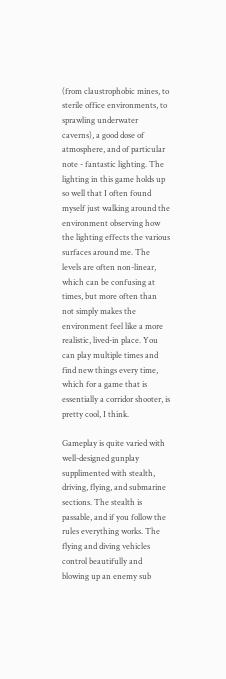(from claustrophobic mines, to sterile office environments, to sprawling underwater caverns), a good dose of atmosphere, and of particular note - fantastic lighting. The lighting in this game holds up so well that I often found myself just walking around the environment observing how the lighting effects the various surfaces around me. The levels are often non-linear, which can be confusing at times, but more often than not simply makes the environment feel like a more realistic, lived-in place. You can play multiple times and find new things every time, which for a game that is essentially a corridor shooter, is pretty cool, I think.

Gameplay is quite varied with well-designed gunplay supplimented with stealth, driving, flying, and submarine sections. The stealth is passable, and if you follow the rules everything works. The flying and diving vehicles control beautifully and blowing up an enemy sub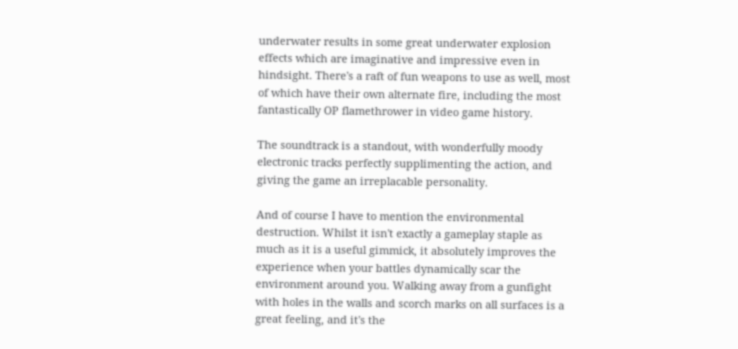underwater results in some great underwater explosion effects which are imaginative and impressive even in hindsight. There's a raft of fun weapons to use as well, most of which have their own alternate fire, including the most fantastically OP flamethrower in video game history.

The soundtrack is a standout, with wonderfully moody electronic tracks perfectly supplimenting the action, and giving the game an irreplacable personality.

And of course I have to mention the environmental destruction. Whilst it isn't exactly a gameplay staple as much as it is a useful gimmick, it absolutely improves the experience when your battles dynamically scar the environment around you. Walking away from a gunfight with holes in the walls and scorch marks on all surfaces is a great feeling, and it's the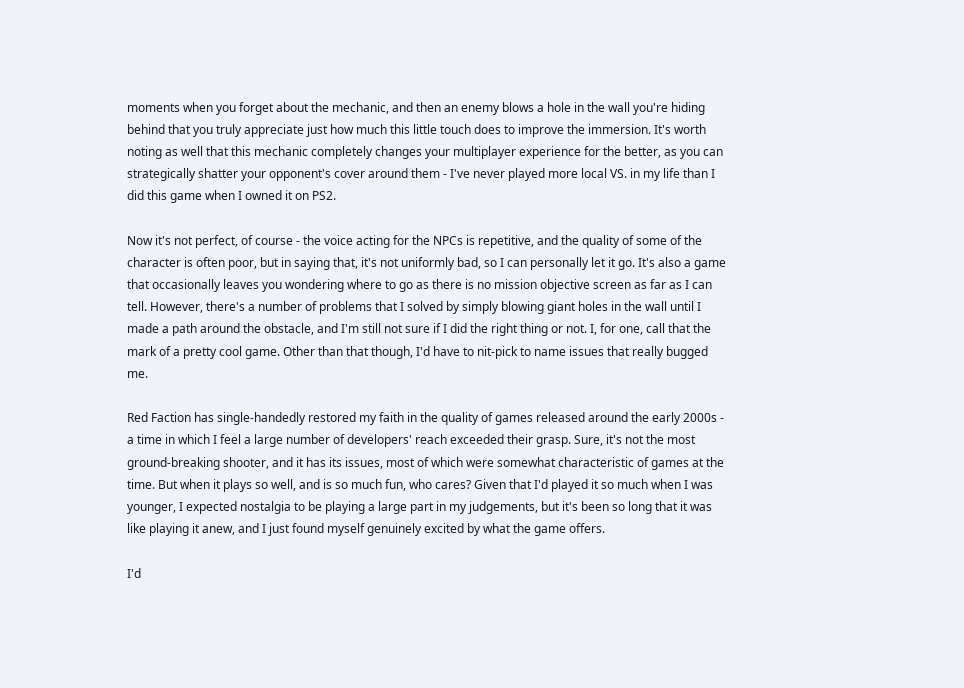moments when you forget about the mechanic, and then an enemy blows a hole in the wall you're hiding behind that you truly appreciate just how much this little touch does to improve the immersion. It's worth noting as well that this mechanic completely changes your multiplayer experience for the better, as you can strategically shatter your opponent's cover around them - I've never played more local VS. in my life than I did this game when I owned it on PS2.

Now it's not perfect, of course - the voice acting for the NPCs is repetitive, and the quality of some of the character is often poor, but in saying that, it's not uniformly bad, so I can personally let it go. It's also a game that occasionally leaves you wondering where to go as there is no mission objective screen as far as I can tell. However, there's a number of problems that I solved by simply blowing giant holes in the wall until I made a path around the obstacle, and I'm still not sure if I did the right thing or not. I, for one, call that the mark of a pretty cool game. Other than that though, I'd have to nit-pick to name issues that really bugged me.

Red Faction has single-handedly restored my faith in the quality of games released around the early 2000s - a time in which I feel a large number of developers' reach exceeded their grasp. Sure, it's not the most ground-breaking shooter, and it has its issues, most of which were somewhat characteristic of games at the time. But when it plays so well, and is so much fun, who cares? Given that I'd played it so much when I was younger, I expected nostalgia to be playing a large part in my judgements, but it's been so long that it was like playing it anew, and I just found myself genuinely excited by what the game offers.

I'd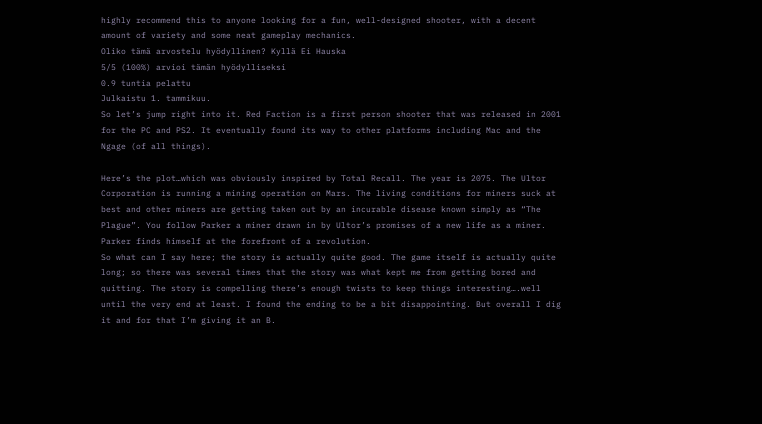highly recommend this to anyone looking for a fun, well-designed shooter, with a decent amount of variety and some neat gameplay mechanics.
Oliko tämä arvostelu hyödyllinen? Kyllä Ei Hauska
5/5 (100%) arvioi tämän hyödylliseksi
0.9 tuntia pelattu
Julkaistu 1. tammikuu.
So let’s jump right into it. Red Faction is a first person shooter that was released in 2001 for the PC and PS2. It eventually found its way to other platforms including Mac and the Ngage (of all things).

Here’s the plot…which was obviously inspired by Total Recall. The year is 2075. The Ultor Corporation is running a mining operation on Mars. The living conditions for miners suck at best and other miners are getting taken out by an incurable disease known simply as “The Plague”. You follow Parker a miner drawn in by Ultor’s promises of a new life as a miner. Parker finds himself at the forefront of a revolution.
So what can I say here; the story is actually quite good. The game itself is actually quite long; so there was several times that the story was what kept me from getting bored and quitting. The story is compelling there’s enough twists to keep things interesting….well until the very end at least. I found the ending to be a bit disappointing. But overall I dig it and for that I’m giving it an B.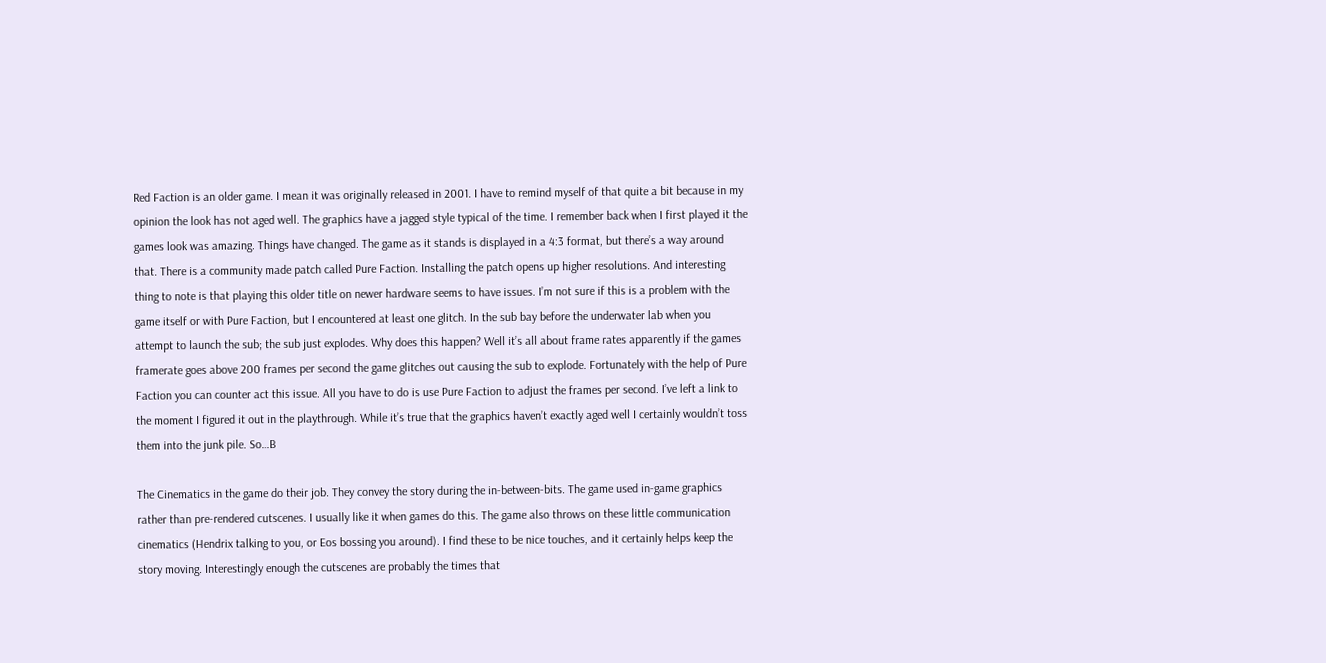Red Faction is an older game. I mean it was originally released in 2001. I have to remind myself of that quite a bit because in my opinion the look has not aged well. The graphics have a jagged style typical of the time. I remember back when I first played it the games look was amazing. Things have changed. The game as it stands is displayed in a 4:3 format, but there’s a way around that. There is a community made patch called Pure Faction. Installing the patch opens up higher resolutions. And interesting thing to note is that playing this older title on newer hardware seems to have issues. I’m not sure if this is a problem with the game itself or with Pure Faction, but I encountered at least one glitch. In the sub bay before the underwater lab when you attempt to launch the sub; the sub just explodes. Why does this happen? Well it’s all about frame rates apparently if the games framerate goes above 200 frames per second the game glitches out causing the sub to explode. Fortunately with the help of Pure Faction you can counter act this issue. All you have to do is use Pure Faction to adjust the frames per second. I’ve left a link to the moment I figured it out in the playthrough. While it’s true that the graphics haven’t exactly aged well I certainly wouldn’t toss them into the junk pile. So…B

The Cinematics in the game do their job. They convey the story during the in-between-bits. The game used in-game graphics rather than pre-rendered cutscenes. I usually like it when games do this. The game also throws on these little communication cinematics (Hendrix talking to you, or Eos bossing you around). I find these to be nice touches, and it certainly helps keep the story moving. Interestingly enough the cutscenes are probably the times that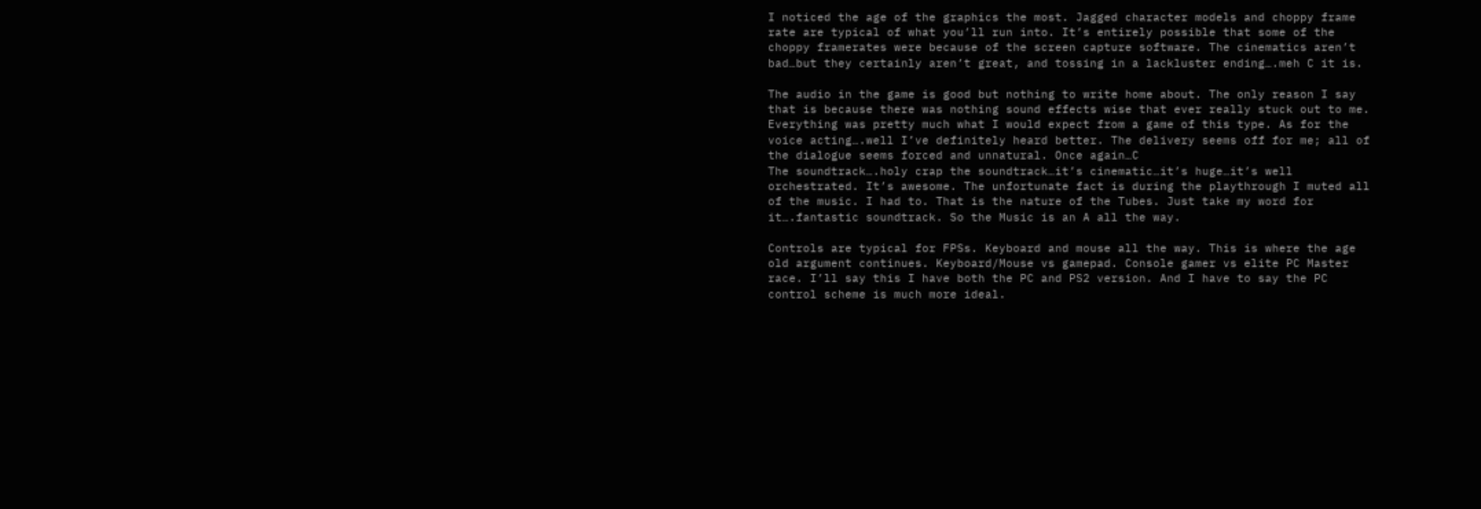I noticed the age of the graphics the most. Jagged character models and choppy frame rate are typical of what you’ll run into. It’s entirely possible that some of the choppy framerates were because of the screen capture software. The cinematics aren’t bad…but they certainly aren’t great, and tossing in a lackluster ending….meh C it is.

The audio in the game is good but nothing to write home about. The only reason I say that is because there was nothing sound effects wise that ever really stuck out to me. Everything was pretty much what I would expect from a game of this type. As for the voice acting….well I’ve definitely heard better. The delivery seems off for me; all of the dialogue seems forced and unnatural. Once again…C
The soundtrack….holy crap the soundtrack…it’s cinematic…it’s huge…it’s well orchestrated. It’s awesome. The unfortunate fact is during the playthrough I muted all of the music. I had to. That is the nature of the Tubes. Just take my word for it….fantastic soundtrack. So the Music is an A all the way.

Controls are typical for FPSs. Keyboard and mouse all the way. This is where the age old argument continues. Keyboard/Mouse vs gamepad. Console gamer vs elite PC Master race. I’ll say this I have both the PC and PS2 version. And I have to say the PC control scheme is much more ideal.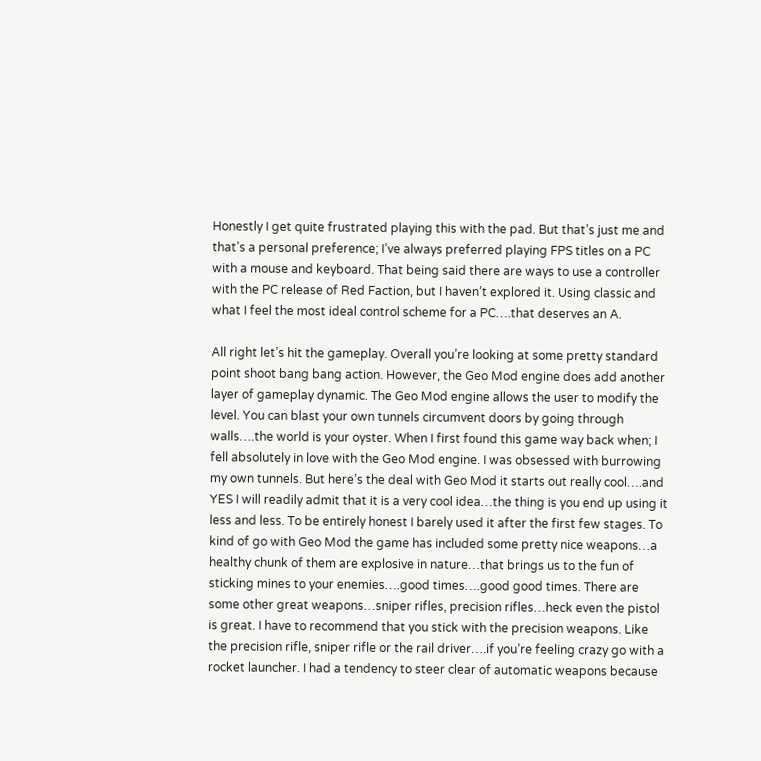Honestly I get quite frustrated playing this with the pad. But that’s just me and that’s a personal preference; I’ve always preferred playing FPS titles on a PC with a mouse and keyboard. That being said there are ways to use a controller with the PC release of Red Faction, but I haven’t explored it. Using classic and what I feel the most ideal control scheme for a PC….that deserves an A.

All right let’s hit the gameplay. Overall you’re looking at some pretty standard point shoot bang bang action. However, the Geo Mod engine does add another layer of gameplay dynamic. The Geo Mod engine allows the user to modify the level. You can blast your own tunnels circumvent doors by going through walls….the world is your oyster. When I first found this game way back when; I fell absolutely in love with the Geo Mod engine. I was obsessed with burrowing my own tunnels. But here’s the deal with Geo Mod it starts out really cool….and YES I will readily admit that it is a very cool idea…the thing is you end up using it less and less. To be entirely honest I barely used it after the first few stages. To kind of go with Geo Mod the game has included some pretty nice weapons…a healthy chunk of them are explosive in nature…that brings us to the fun of sticking mines to your enemies….good times….good good times. There are some other great weapons…sniper rifles, precision rifles…heck even the pistol is great. I have to recommend that you stick with the precision weapons. Like the precision rifle, sniper rifle or the rail driver….if you’re feeling crazy go with a rocket launcher. I had a tendency to steer clear of automatic weapons because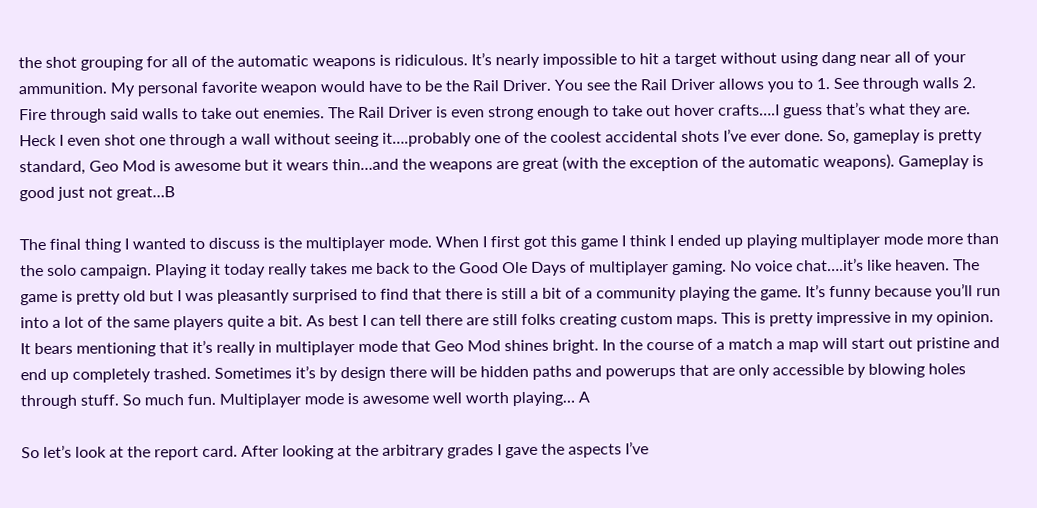the shot grouping for all of the automatic weapons is ridiculous. It’s nearly impossible to hit a target without using dang near all of your ammunition. My personal favorite weapon would have to be the Rail Driver. You see the Rail Driver allows you to 1. See through walls 2. Fire through said walls to take out enemies. The Rail Driver is even strong enough to take out hover crafts….I guess that’s what they are. Heck I even shot one through a wall without seeing it….probably one of the coolest accidental shots I’ve ever done. So, gameplay is pretty standard, Geo Mod is awesome but it wears thin…and the weapons are great (with the exception of the automatic weapons). Gameplay is good just not great…B

The final thing I wanted to discuss is the multiplayer mode. When I first got this game I think I ended up playing multiplayer mode more than the solo campaign. Playing it today really takes me back to the Good Ole Days of multiplayer gaming. No voice chat….it’s like heaven. The game is pretty old but I was pleasantly surprised to find that there is still a bit of a community playing the game. It’s funny because you’ll run into a lot of the same players quite a bit. As best I can tell there are still folks creating custom maps. This is pretty impressive in my opinion. It bears mentioning that it’s really in multiplayer mode that Geo Mod shines bright. In the course of a match a map will start out pristine and end up completely trashed. Sometimes it’s by design there will be hidden paths and powerups that are only accessible by blowing holes through stuff. So much fun. Multiplayer mode is awesome well worth playing… A

So let’s look at the report card. After looking at the arbitrary grades I gave the aspects I’ve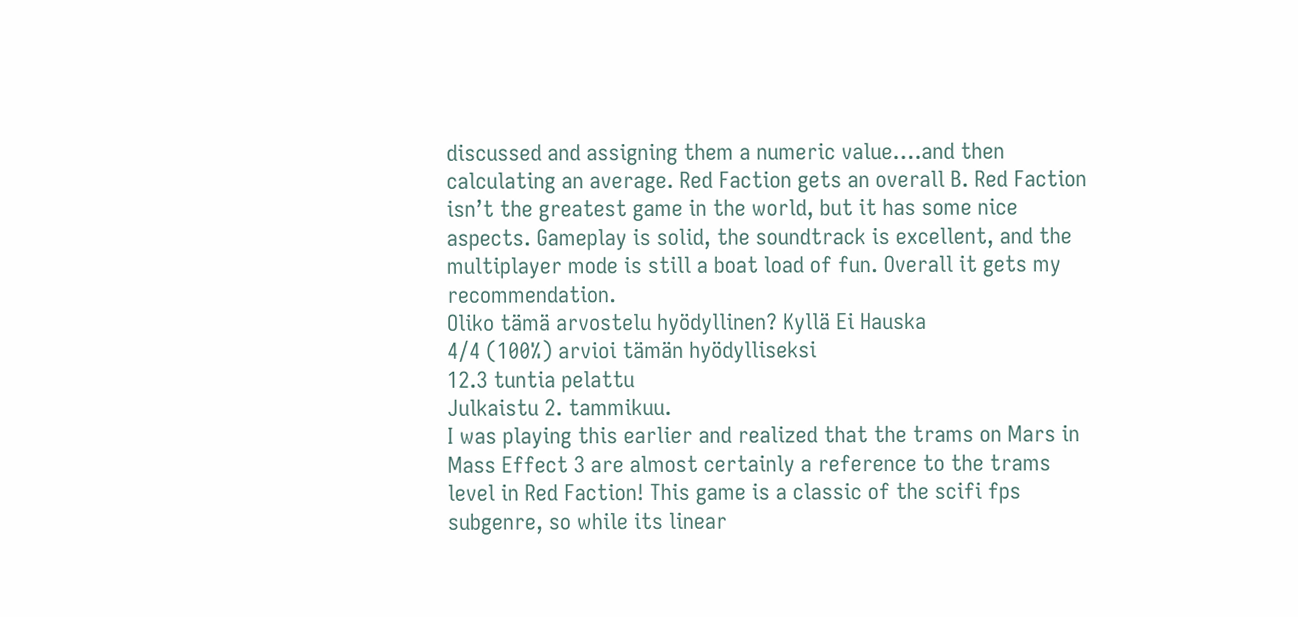discussed and assigning them a numeric value….and then calculating an average. Red Faction gets an overall B. Red Faction isn’t the greatest game in the world, but it has some nice aspects. Gameplay is solid, the soundtrack is excellent, and the multiplayer mode is still a boat load of fun. Overall it gets my recommendation.
Oliko tämä arvostelu hyödyllinen? Kyllä Ei Hauska
4/4 (100%) arvioi tämän hyödylliseksi
12.3 tuntia pelattu
Julkaistu 2. tammikuu.
I was playing this earlier and realized that the trams on Mars in Mass Effect 3 are almost certainly a reference to the trams level in Red Faction! This game is a classic of the scifi fps subgenre, so while its linear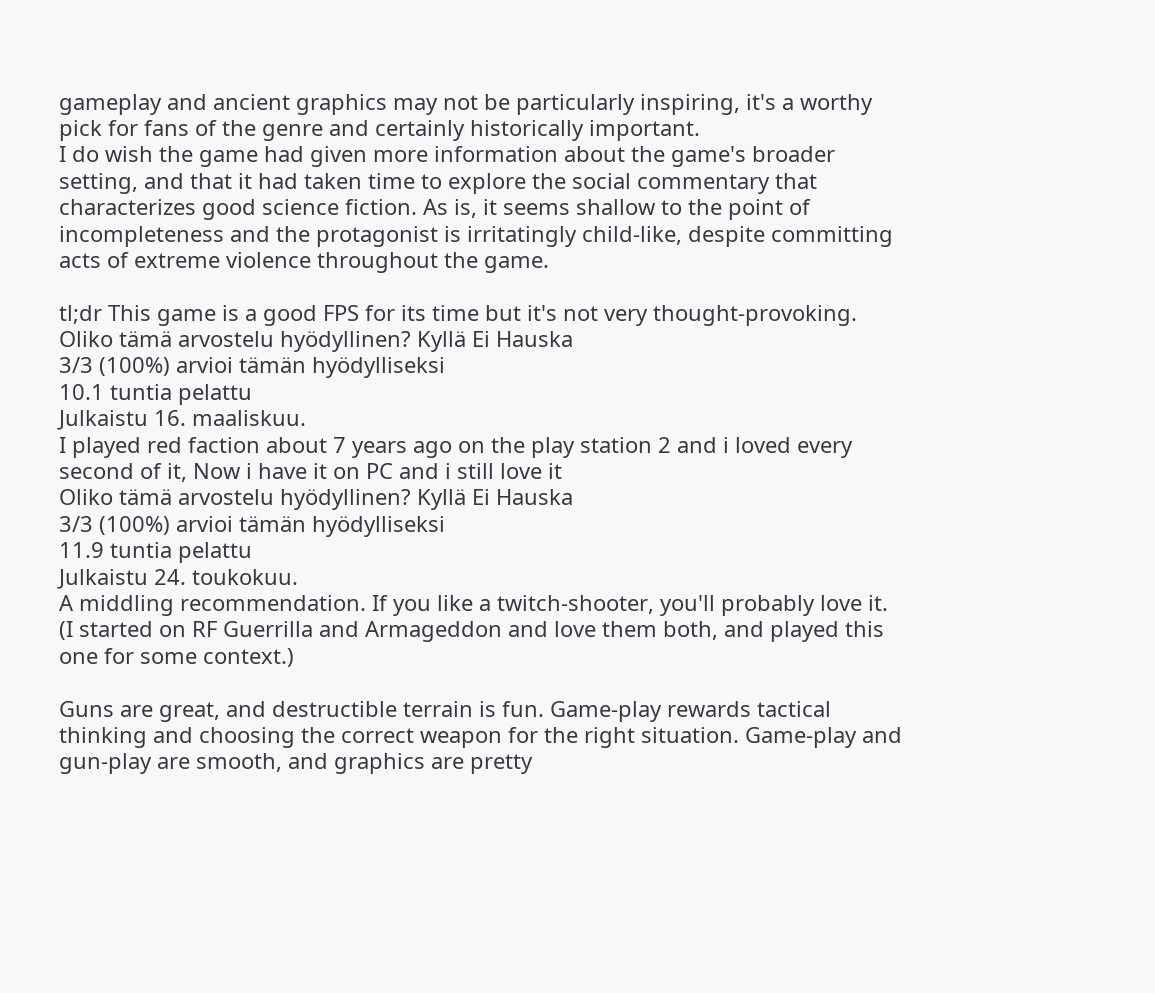gameplay and ancient graphics may not be particularly inspiring, it's a worthy pick for fans of the genre and certainly historically important.
I do wish the game had given more information about the game's broader setting, and that it had taken time to explore the social commentary that characterizes good science fiction. As is, it seems shallow to the point of incompleteness and the protagonist is irritatingly child-like, despite committing acts of extreme violence throughout the game.

tl;dr This game is a good FPS for its time but it's not very thought-provoking.
Oliko tämä arvostelu hyödyllinen? Kyllä Ei Hauska
3/3 (100%) arvioi tämän hyödylliseksi
10.1 tuntia pelattu
Julkaistu 16. maaliskuu.
I played red faction about 7 years ago on the play station 2 and i loved every second of it, Now i have it on PC and i still love it
Oliko tämä arvostelu hyödyllinen? Kyllä Ei Hauska
3/3 (100%) arvioi tämän hyödylliseksi
11.9 tuntia pelattu
Julkaistu 24. toukokuu.
A middling recommendation. If you like a twitch-shooter, you'll probably love it.
(I started on RF Guerrilla and Armageddon and love them both, and played this one for some context.)

Guns are great, and destructible terrain is fun. Game-play rewards tactical thinking and choosing the correct weapon for the right situation. Game-play and gun-play are smooth, and graphics are pretty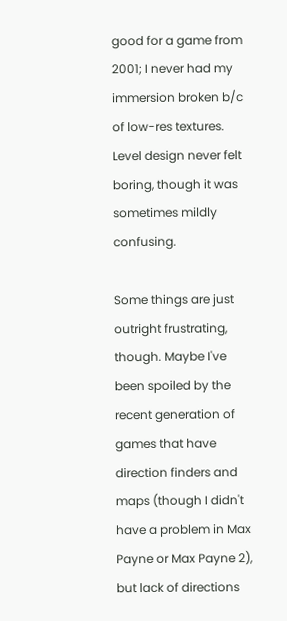good for a game from 2001; I never had my immersion broken b/c of low-res textures. Level design never felt boring, though it was sometimes mildly confusing.

Some things are just outright frustrating, though. Maybe I've been spoiled by the recent generation of games that have direction finders and maps (though I didn't have a problem in Max Payne or Max Payne 2), but lack of directions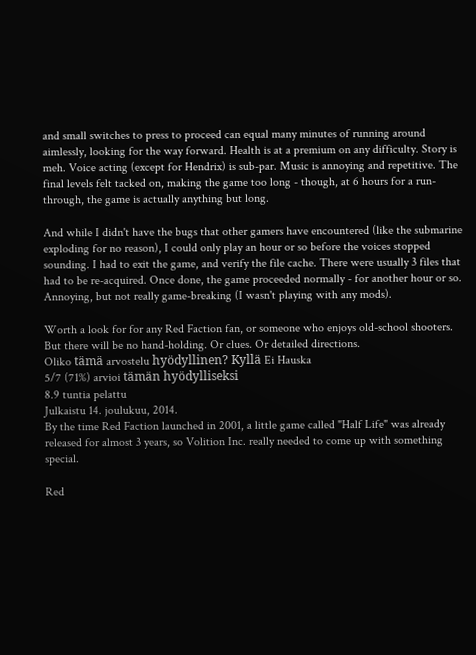and small switches to press to proceed can equal many minutes of running around aimlessly, looking for the way forward. Health is at a premium on any difficulty. Story is meh. Voice acting (except for Hendrix) is sub-par. Music is annoying and repetitive. The final levels felt tacked on, making the game too long - though, at 6 hours for a run-through, the game is actually anything but long.

And while I didn't have the bugs that other gamers have encountered (like the submarine exploding for no reason), I could only play an hour or so before the voices stopped sounding. I had to exit the game, and verify the file cache. There were usually 3 files that had to be re-acquired. Once done, the game proceeded normally - for another hour or so. Annoying, but not really game-breaking (I wasn't playing with any mods).

Worth a look for for any Red Faction fan, or someone who enjoys old-school shooters. But there will be no hand-holding. Or clues. Or detailed directions.
Oliko tämä arvostelu hyödyllinen? Kyllä Ei Hauska
5/7 (71%) arvioi tämän hyödylliseksi
8.9 tuntia pelattu
Julkaistu 14. joulukuu, 2014.
By the time Red Faction launched in 2001, a little game called "Half Life" was already released for almost 3 years, so Volition Inc. really needed to come up with something special.

Red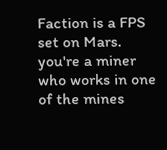Faction is a FPS set on Mars. you're a miner who works in one of the mines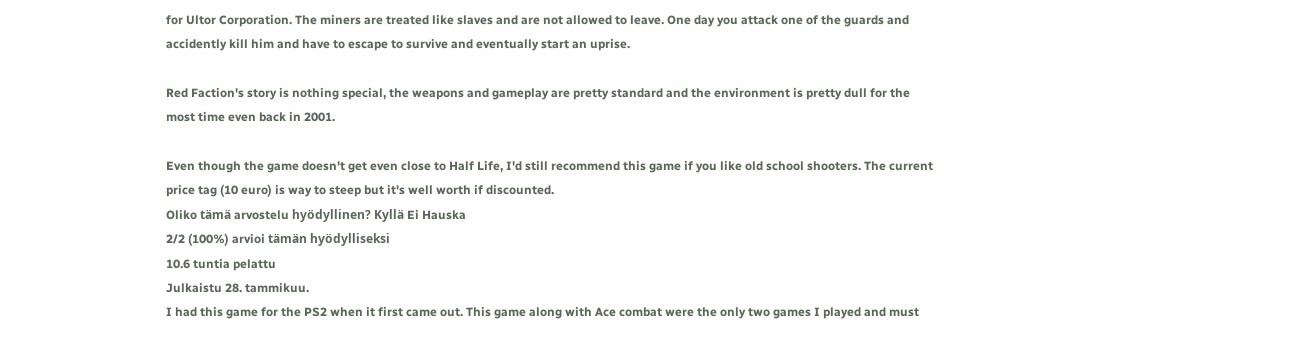for Ultor Corporation. The miners are treated like slaves and are not allowed to leave. One day you attack one of the guards and accidently kill him and have to escape to survive and eventually start an uprise.

Red Faction's story is nothing special, the weapons and gameplay are pretty standard and the environment is pretty dull for the most time even back in 2001.

Even though the game doesn't get even close to Half Life, I'd still recommend this game if you like old school shooters. The current price tag (10 euro) is way to steep but it's well worth if discounted.
Oliko tämä arvostelu hyödyllinen? Kyllä Ei Hauska
2/2 (100%) arvioi tämän hyödylliseksi
10.6 tuntia pelattu
Julkaistu 28. tammikuu.
I had this game for the PS2 when it first came out. This game along with Ace combat were the only two games I played and must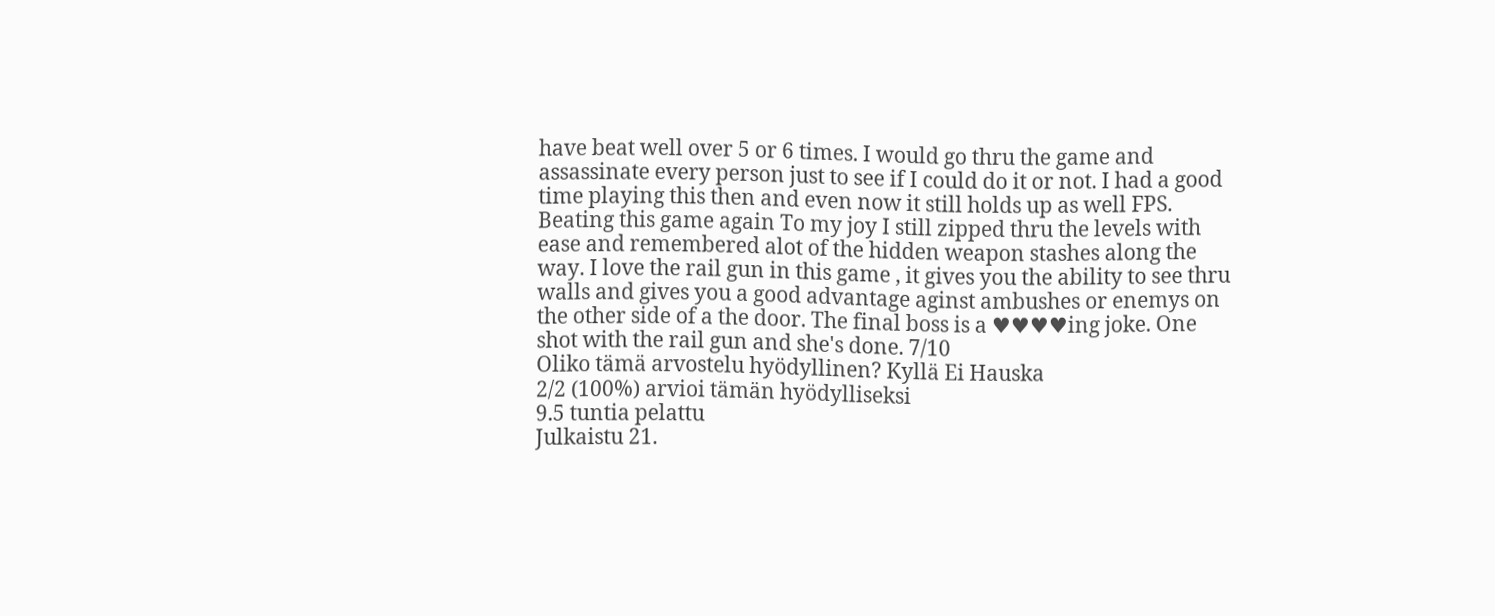have beat well over 5 or 6 times. I would go thru the game and assassinate every person just to see if I could do it or not. I had a good time playing this then and even now it still holds up as well FPS. Beating this game again To my joy I still zipped thru the levels with ease and remembered alot of the hidden weapon stashes along the way. I love the rail gun in this game , it gives you the ability to see thru walls and gives you a good advantage aginst ambushes or enemys on the other side of a the door. The final boss is a ♥♥♥♥ing joke. One shot with the rail gun and she's done. 7/10
Oliko tämä arvostelu hyödyllinen? Kyllä Ei Hauska
2/2 (100%) arvioi tämän hyödylliseksi
9.5 tuntia pelattu
Julkaistu 21.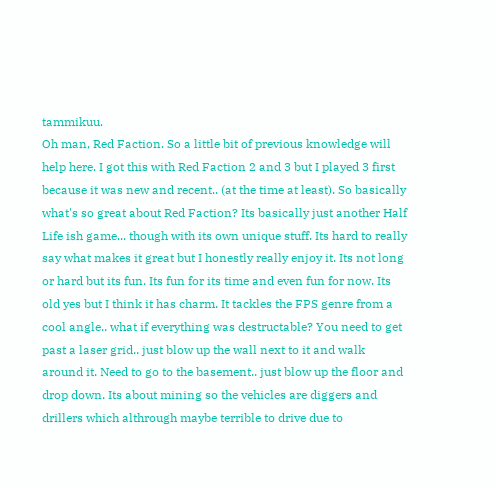tammikuu.
Oh man, Red Faction. So a little bit of previous knowledge will help here. I got this with Red Faction 2 and 3 but I played 3 first because it was new and recent.. (at the time at least). So basically what's so great about Red Faction? Its basically just another Half Life ish game... though with its own unique stuff. Its hard to really say what makes it great but I honestly really enjoy it. Its not long or hard but its fun. Its fun for its time and even fun for now. Its old yes but I think it has charm. It tackles the FPS genre from a cool angle.. what if everything was destructable? You need to get past a laser grid.. just blow up the wall next to it and walk around it. Need to go to the basement.. just blow up the floor and drop down. Its about mining so the vehicles are diggers and drillers which althrough maybe terrible to drive due to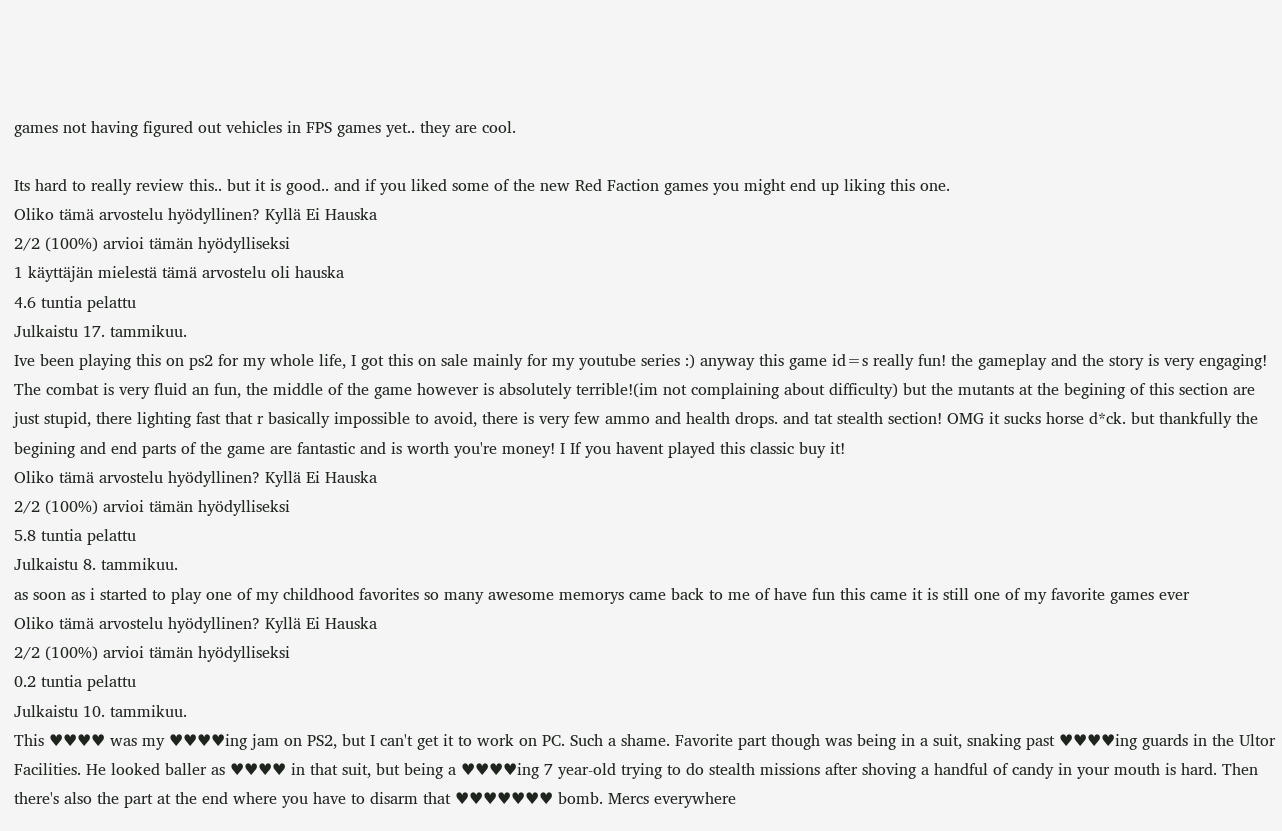games not having figured out vehicles in FPS games yet.. they are cool.

Its hard to really review this.. but it is good.. and if you liked some of the new Red Faction games you might end up liking this one.
Oliko tämä arvostelu hyödyllinen? Kyllä Ei Hauska
2/2 (100%) arvioi tämän hyödylliseksi
1 käyttäjän mielestä tämä arvostelu oli hauska
4.6 tuntia pelattu
Julkaistu 17. tammikuu.
Ive been playing this on ps2 for my whole life, I got this on sale mainly for my youtube series :) anyway this game id=s really fun! the gameplay and the story is very engaging! The combat is very fluid an fun, the middle of the game however is absolutely terrible!(im not complaining about difficulty) but the mutants at the begining of this section are just stupid, there lighting fast that r basically impossible to avoid, there is very few ammo and health drops. and tat stealth section! OMG it sucks horse d*ck. but thankfully the begining and end parts of the game are fantastic and is worth you're money! I If you havent played this classic buy it!
Oliko tämä arvostelu hyödyllinen? Kyllä Ei Hauska
2/2 (100%) arvioi tämän hyödylliseksi
5.8 tuntia pelattu
Julkaistu 8. tammikuu.
as soon as i started to play one of my childhood favorites so many awesome memorys came back to me of have fun this came it is still one of my favorite games ever
Oliko tämä arvostelu hyödyllinen? Kyllä Ei Hauska
2/2 (100%) arvioi tämän hyödylliseksi
0.2 tuntia pelattu
Julkaistu 10. tammikuu.
This ♥♥♥♥ was my ♥♥♥♥ing jam on PS2, but I can't get it to work on PC. Such a shame. Favorite part though was being in a suit, snaking past ♥♥♥♥ing guards in the Ultor Facilities. He looked baller as ♥♥♥♥ in that suit, but being a ♥♥♥♥ing 7 year-old trying to do stealth missions after shoving a handful of candy in your mouth is hard. Then there's also the part at the end where you have to disarm that ♥♥♥♥♥♥♥ bomb. Mercs everywhere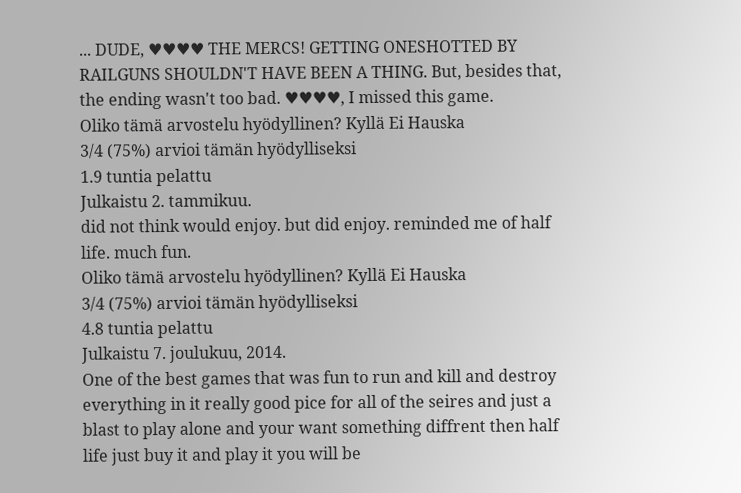... DUDE, ♥♥♥♥ THE MERCS! GETTING ONESHOTTED BY RAILGUNS SHOULDN'T HAVE BEEN A THING. But, besides that, the ending wasn't too bad. ♥♥♥♥, I missed this game.
Oliko tämä arvostelu hyödyllinen? Kyllä Ei Hauska
3/4 (75%) arvioi tämän hyödylliseksi
1.9 tuntia pelattu
Julkaistu 2. tammikuu.
did not think would enjoy. but did enjoy. reminded me of half life. much fun.
Oliko tämä arvostelu hyödyllinen? Kyllä Ei Hauska
3/4 (75%) arvioi tämän hyödylliseksi
4.8 tuntia pelattu
Julkaistu 7. joulukuu, 2014.
One of the best games that was fun to run and kill and destroy everything in it really good pice for all of the seires and just a blast to play alone and your want something diffrent then half life just buy it and play it you will be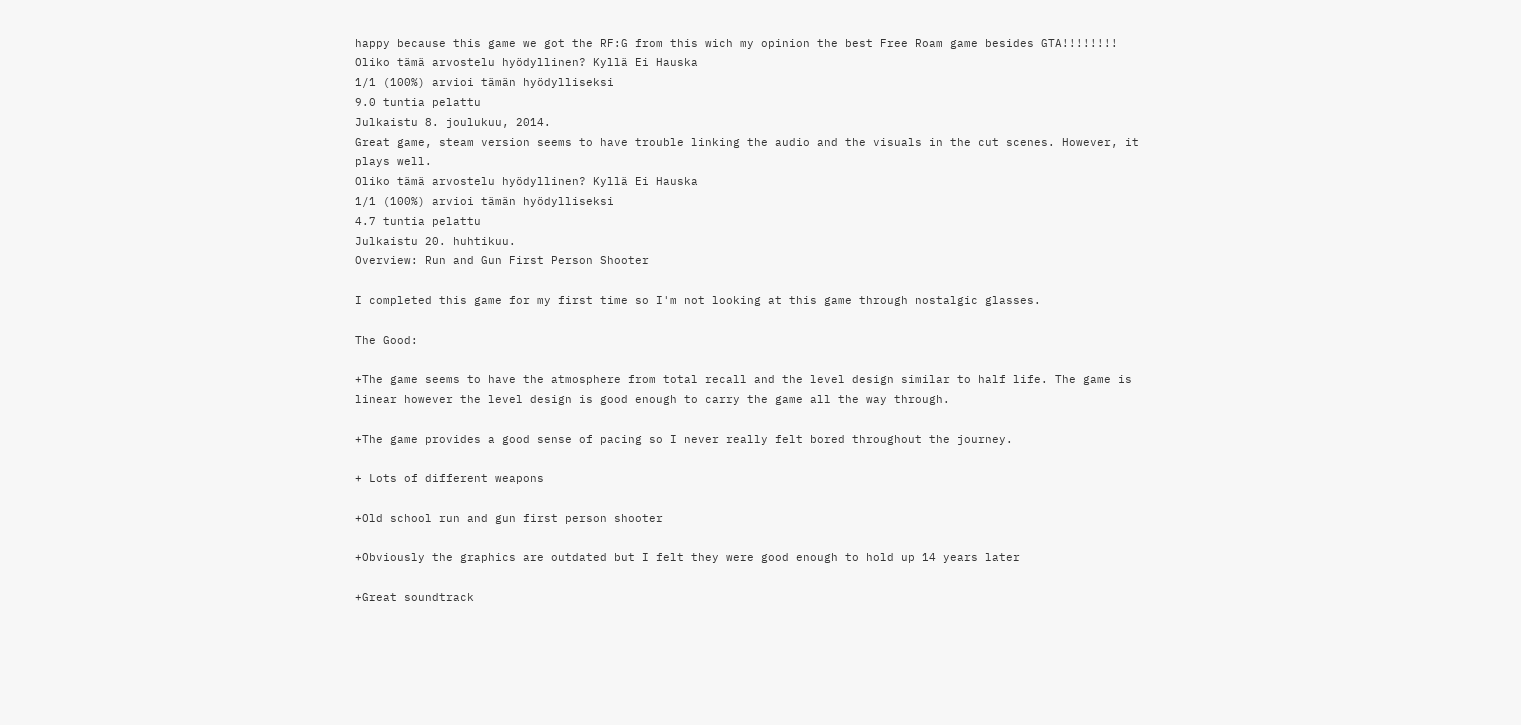happy because this game we got the RF:G from this wich my opinion the best Free Roam game besides GTA!!!!!!!!
Oliko tämä arvostelu hyödyllinen? Kyllä Ei Hauska
1/1 (100%) arvioi tämän hyödylliseksi
9.0 tuntia pelattu
Julkaistu 8. joulukuu, 2014.
Great game, steam version seems to have trouble linking the audio and the visuals in the cut scenes. However, it plays well.
Oliko tämä arvostelu hyödyllinen? Kyllä Ei Hauska
1/1 (100%) arvioi tämän hyödylliseksi
4.7 tuntia pelattu
Julkaistu 20. huhtikuu.
Overview: Run and Gun First Person Shooter

I completed this game for my first time so I'm not looking at this game through nostalgic glasses.

The Good:

+The game seems to have the atmosphere from total recall and the level design similar to half life. The game is linear however the level design is good enough to carry the game all the way through.

+The game provides a good sense of pacing so I never really felt bored throughout the journey.

+ Lots of different weapons

+Old school run and gun first person shooter

+Obviously the graphics are outdated but I felt they were good enough to hold up 14 years later

+Great soundtrack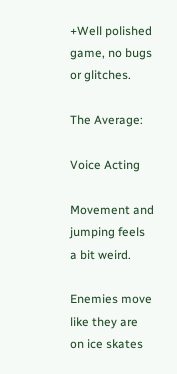+Well polished game, no bugs or glitches.

The Average:

Voice Acting

Movement and jumping feels a bit weird.

Enemies move like they are on ice skates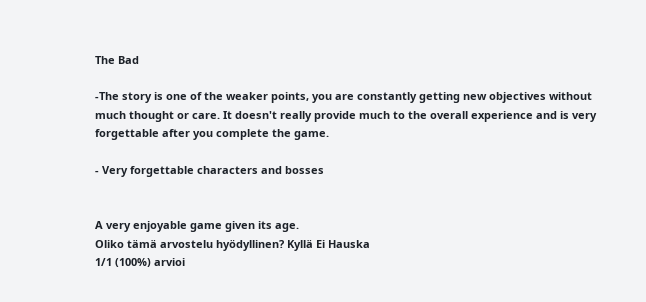The Bad

-The story is one of the weaker points, you are constantly getting new objectives without much thought or care. It doesn't really provide much to the overall experience and is very forgettable after you complete the game.

- Very forgettable characters and bosses


A very enjoyable game given its age.
Oliko tämä arvostelu hyödyllinen? Kyllä Ei Hauska
1/1 (100%) arvioi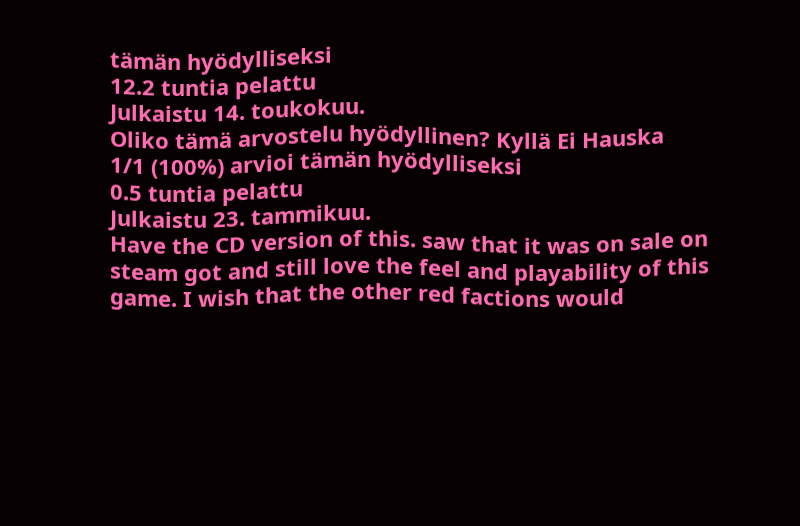tämän hyödylliseksi
12.2 tuntia pelattu
Julkaistu 14. toukokuu.
Oliko tämä arvostelu hyödyllinen? Kyllä Ei Hauska
1/1 (100%) arvioi tämän hyödylliseksi
0.5 tuntia pelattu
Julkaistu 23. tammikuu.
Have the CD version of this. saw that it was on sale on steam got and still love the feel and playability of this game. I wish that the other red factions would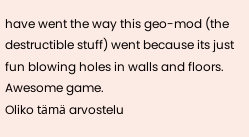have went the way this geo-mod (the destructible stuff) went because its just fun blowing holes in walls and floors. Awesome game.
Oliko tämä arvostelu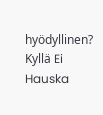hyödyllinen? Kyllä Ei Hauska